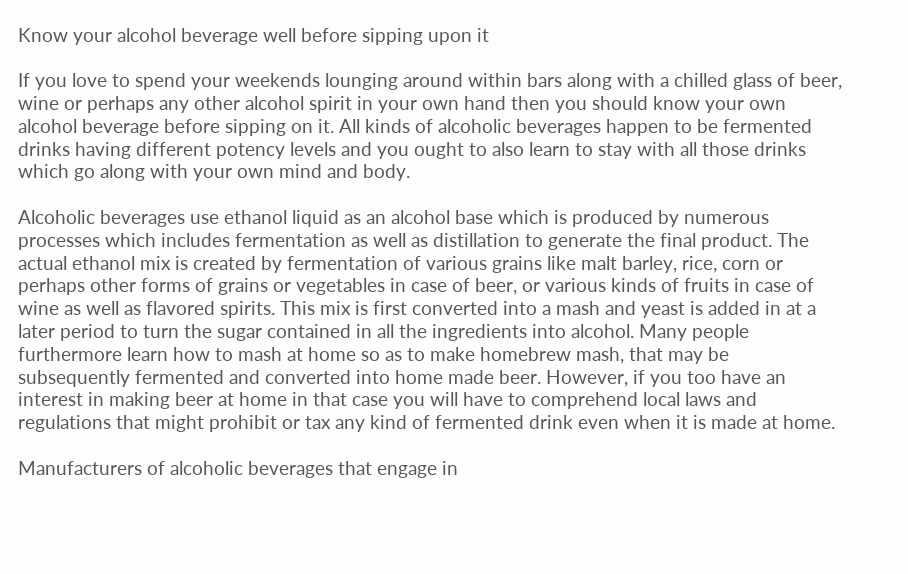Know your alcohol beverage well before sipping upon it

If you love to spend your weekends lounging around within bars along with a chilled glass of beer, wine or perhaps any other alcohol spirit in your own hand then you should know your own alcohol beverage before sipping on it. All kinds of alcoholic beverages happen to be fermented drinks having different potency levels and you ought to also learn to stay with all those drinks which go along with your own mind and body.

Alcoholic beverages use ethanol liquid as an alcohol base which is produced by numerous processes which includes fermentation as well as distillation to generate the final product. The actual ethanol mix is created by fermentation of various grains like malt barley, rice, corn or perhaps other forms of grains or vegetables in case of beer, or various kinds of fruits in case of wine as well as flavored spirits. This mix is first converted into a mash and yeast is added in at a later period to turn the sugar contained in all the ingredients into alcohol. Many people furthermore learn how to mash at home so as to make homebrew mash, that may be subsequently fermented and converted into home made beer. However, if you too have an interest in making beer at home in that case you will have to comprehend local laws and regulations that might prohibit or tax any kind of fermented drink even when it is made at home.

Manufacturers of alcoholic beverages that engage in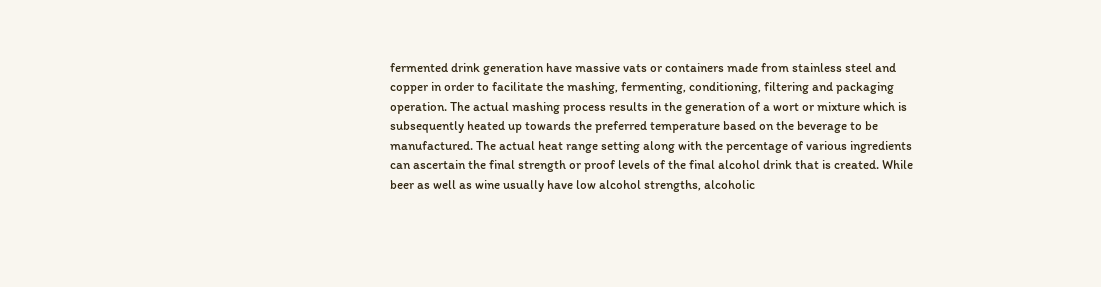fermented drink generation have massive vats or containers made from stainless steel and copper in order to facilitate the mashing, fermenting, conditioning, filtering and packaging operation. The actual mashing process results in the generation of a wort or mixture which is subsequently heated up towards the preferred temperature based on the beverage to be manufactured. The actual heat range setting along with the percentage of various ingredients can ascertain the final strength or proof levels of the final alcohol drink that is created. While beer as well as wine usually have low alcohol strengths, alcoholic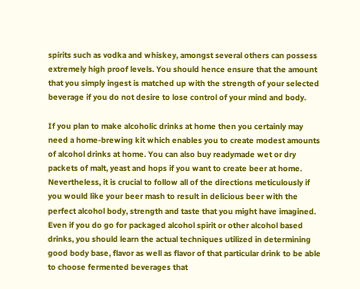spirits such as vodka and whiskey, amongst several others can possess extremely high proof levels. You should hence ensure that the amount that you simply ingest is matched up with the strength of your selected beverage if you do not desire to lose control of your mind and body.

If you plan to make alcoholic drinks at home then you certainly may need a home-brewing kit which enables you to create modest amounts of alcohol drinks at home. You can also buy readymade wet or dry packets of malt, yeast and hops if you want to create beer at home. Nevertheless, it is crucial to follow all of the directions meticulously if you would like your beer mash to result in delicious beer with the perfect alcohol body, strength and taste that you might have imagined. Even if you do go for packaged alcohol spirit or other alcohol based drinks, you should learn the actual techniques utilized in determining good body base, flavor as well as flavor of that particular drink to be able to choose fermented beverages that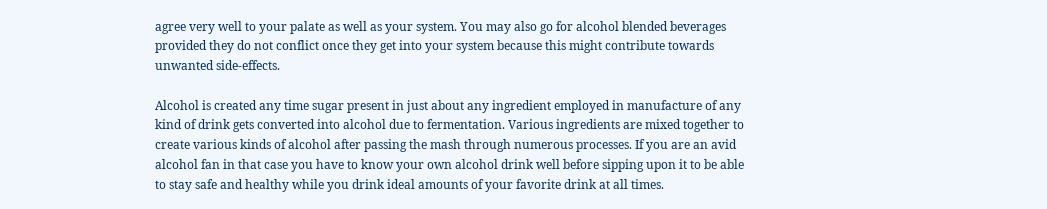agree very well to your palate as well as your system. You may also go for alcohol blended beverages provided they do not conflict once they get into your system because this might contribute towards unwanted side-effects.

Alcohol is created any time sugar present in just about any ingredient employed in manufacture of any kind of drink gets converted into alcohol due to fermentation. Various ingredients are mixed together to create various kinds of alcohol after passing the mash through numerous processes. If you are an avid alcohol fan in that case you have to know your own alcohol drink well before sipping upon it to be able to stay safe and healthy while you drink ideal amounts of your favorite drink at all times.